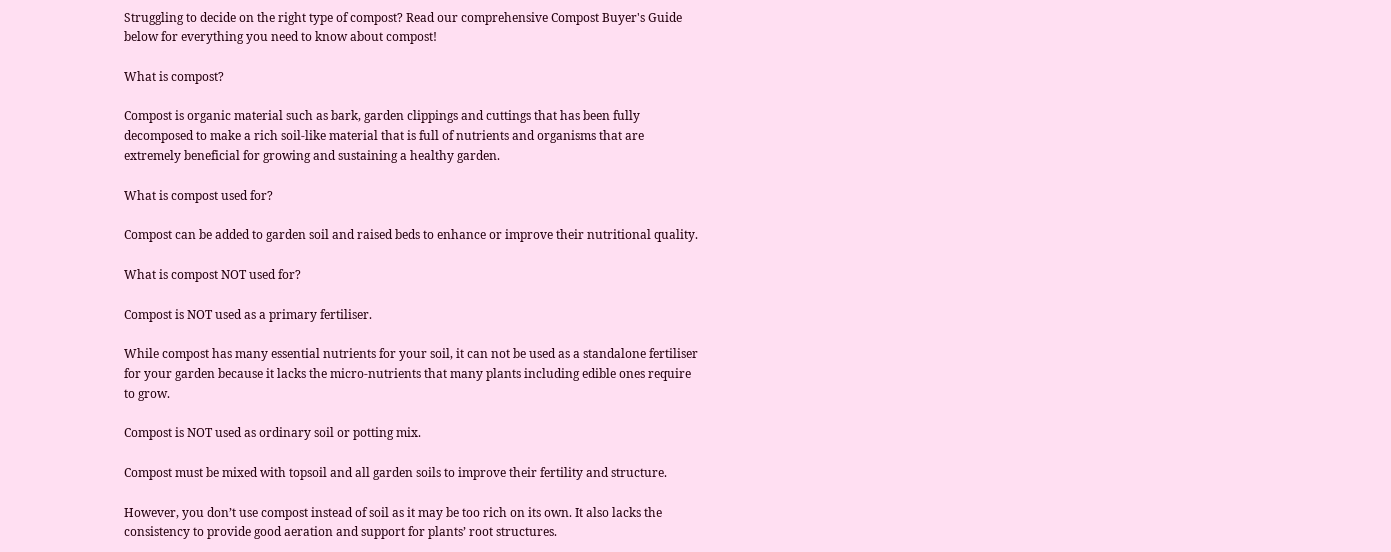Struggling to decide on the right type of compost? Read our comprehensive Compost Buyer's Guide below for everything you need to know about compost!

What is compost?

Compost is organic material such as bark, garden clippings and cuttings that has been fully decomposed to make a rich soil-like material that is full of nutrients and organisms that are extremely beneficial for growing and sustaining a healthy garden.

What is compost used for?

Compost can be added to garden soil and raised beds to enhance or improve their nutritional quality.

What is compost NOT used for?

Compost is NOT used as a primary fertiliser.

While compost has many essential nutrients for your soil, it can not be used as a standalone fertiliser for your garden because it lacks the micro-nutrients that many plants including edible ones require to grow.

Compost is NOT used as ordinary soil or potting mix.

Compost must be mixed with topsoil and all garden soils to improve their fertility and structure.

However, you don’t use compost instead of soil as it may be too rich on its own. It also lacks the consistency to provide good aeration and support for plants’ root structures.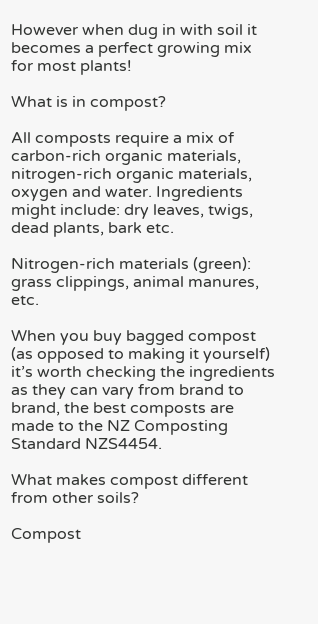However when dug in with soil it becomes a perfect growing mix for most plants!

What is in compost?

All composts require a mix of carbon-rich organic materials, nitrogen-rich organic materials, oxygen and water. Ingredients might include: dry leaves, twigs, dead plants, bark etc.

Nitrogen-rich materials (green): grass clippings, animal manures, etc.

When you buy bagged compost (as opposed to making it yourself) it’s worth checking the ingredients as they can vary from brand to brand, the best composts are made to the NZ Composting Standard NZS4454.

What makes compost different from other soils?

Compost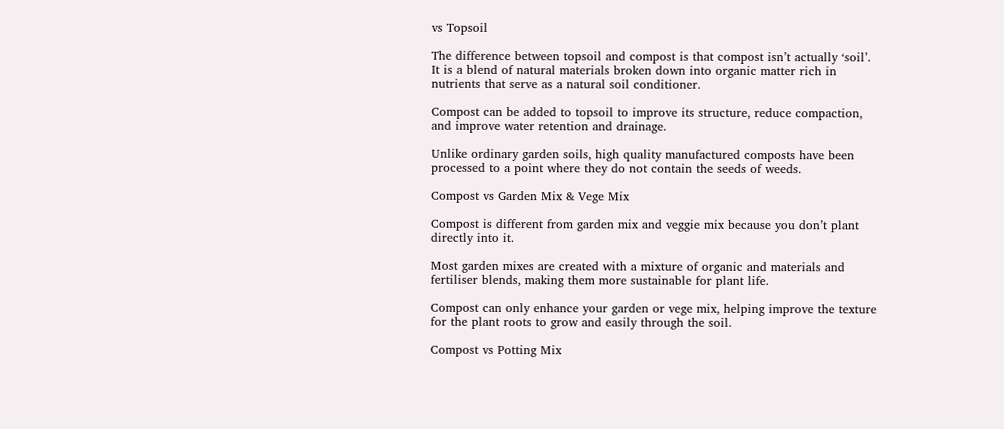vs Topsoil

The difference between topsoil and compost is that compost isn’t actually ‘soil’. It is a blend of natural materials broken down into organic matter rich in nutrients that serve as a natural soil conditioner.

Compost can be added to topsoil to improve its structure, reduce compaction, and improve water retention and drainage.

Unlike ordinary garden soils, high quality manufactured composts have been processed to a point where they do not contain the seeds of weeds.

Compost vs Garden Mix & Vege Mix

Compost is different from garden mix and veggie mix because you don’t plant directly into it.

Most garden mixes are created with a mixture of organic and materials and fertiliser blends, making them more sustainable for plant life.

Compost can only enhance your garden or vege mix, helping improve the texture for the plant roots to grow and easily through the soil.

Compost vs Potting Mix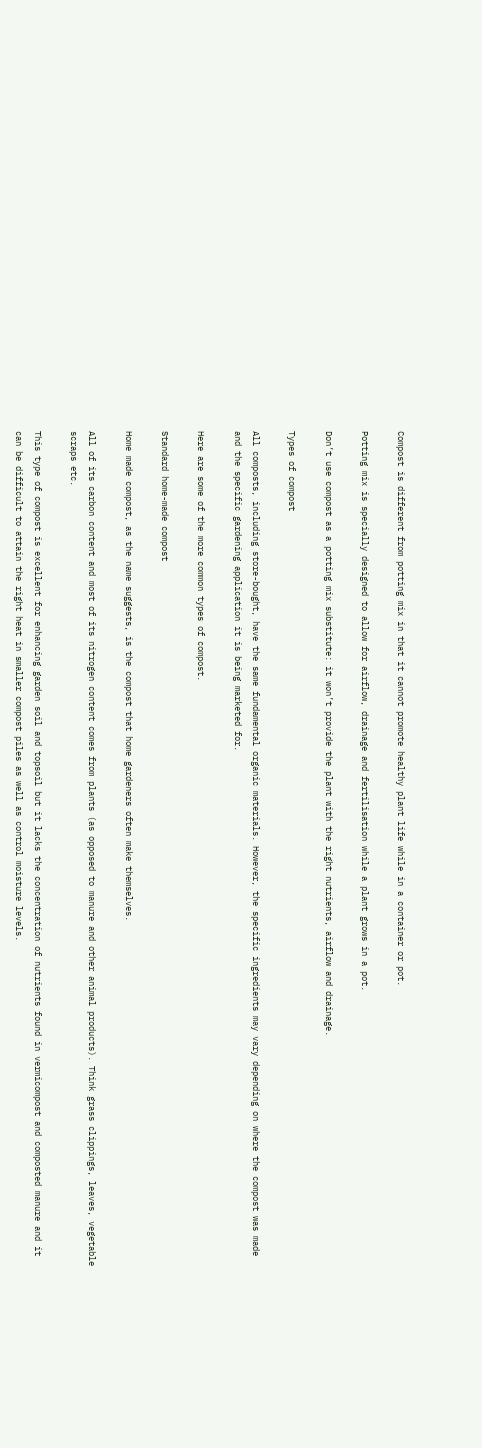Compost is different from potting mix in that it cannot promote healthy plant life while in a container or pot.

Potting mix is specially designed to allow for airflow, drainage and fertilisation while a plant grows in a pot.

Don’t use compost as a potting mix substitute: it won’t provide the plant with the right nutrients, airflow and drainage.

Types of compost

All composts, including store-bought, have the same fundamental organic materials. However, the specific ingredients may vary depending on where the compost was made and the specific gardening application it is being marketed for.

Here are some of the more common types of compost.

Standard home-made compost

Home made compost, as the name suggests, is the compost that home gardeners often make themselves.

All of its carbon content and most of its nitrogen content comes from plants (as opposed to manure and other animal products). Think grass clippings, leaves, vegetable scraps etc.

This type of compost is excellent for enhancing garden soil and topsoil but it lacks the concentration of nutrients found in vermicompost and composted manure and it can be difficult to attain the right heat in smaller compost piles as well as control moisture levels.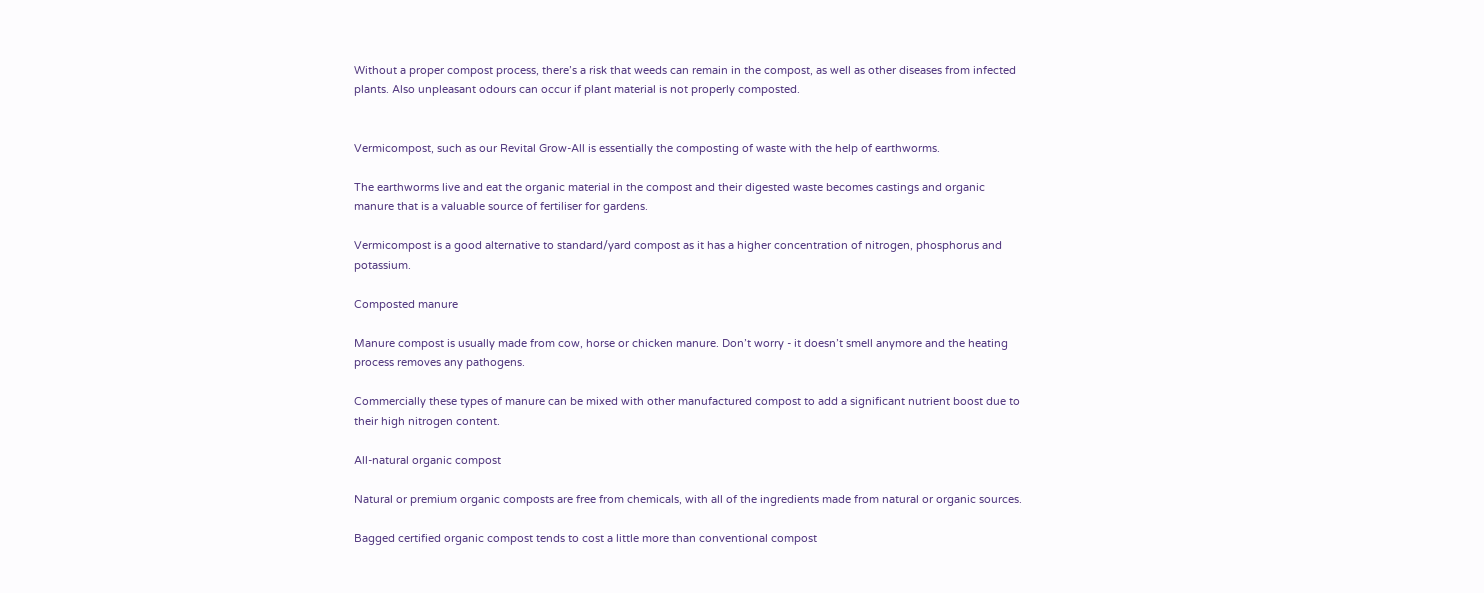Without a proper compost process, there’s a risk that weeds can remain in the compost, as well as other diseases from infected plants. Also unpleasant odours can occur if plant material is not properly composted.


Vermicompost, such as our Revital Grow-All is essentially the composting of waste with the help of earthworms.

The earthworms live and eat the organic material in the compost and their digested waste becomes castings and organic manure that is a valuable source of fertiliser for gardens.

Vermicompost is a good alternative to standard/yard compost as it has a higher concentration of nitrogen, phosphorus and potassium.

Composted manure

Manure compost is usually made from cow, horse or chicken manure. Don’t worry - it doesn’t smell anymore and the heating process removes any pathogens.

Commercially these types of manure can be mixed with other manufactured compost to add a significant nutrient boost due to their high nitrogen content.

All-natural organic compost

Natural or premium organic composts are free from chemicals, with all of the ingredients made from natural or organic sources.

Bagged certified organic compost tends to cost a little more than conventional compost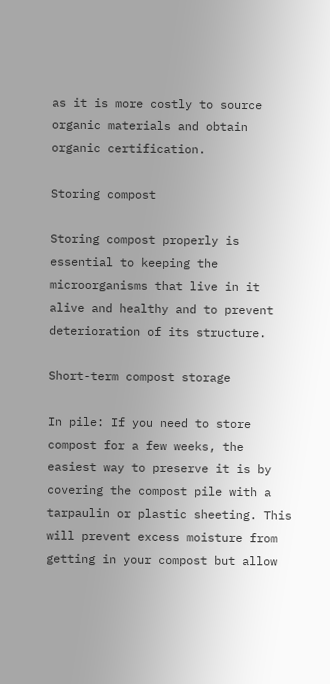as it is more costly to source organic materials and obtain organic certification.

Storing compost

Storing compost properly is essential to keeping the microorganisms that live in it alive and healthy and to prevent deterioration of its structure.

Short-term compost storage

In pile: If you need to store compost for a few weeks, the easiest way to preserve it is by covering the compost pile with a tarpaulin or plastic sheeting. This will prevent excess moisture from getting in your compost but allow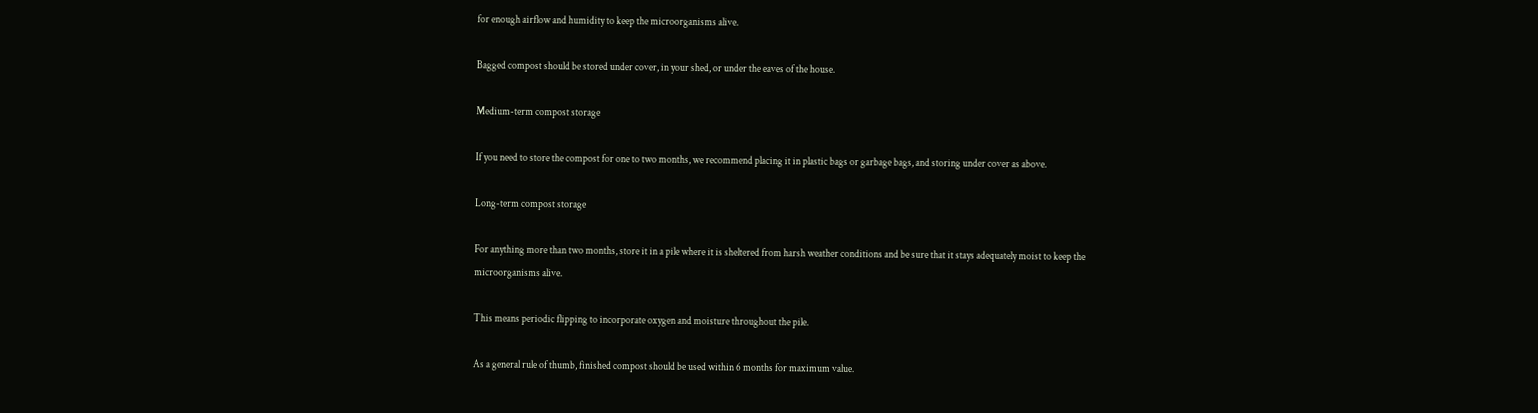for enough airflow and humidity to keep the microorganisms alive.

Bagged compost should be stored under cover, in your shed, or under the eaves of the house.

Medium-term compost storage

If you need to store the compost for one to two months, we recommend placing it in plastic bags or garbage bags, and storing under cover as above.

Long-term compost storage

For anything more than two months, store it in a pile where it is sheltered from harsh weather conditions and be sure that it stays adequately moist to keep the microorganisms alive.

This means periodic flipping to incorporate oxygen and moisture throughout the pile.

As a general rule of thumb, finished compost should be used within 6 months for maximum value.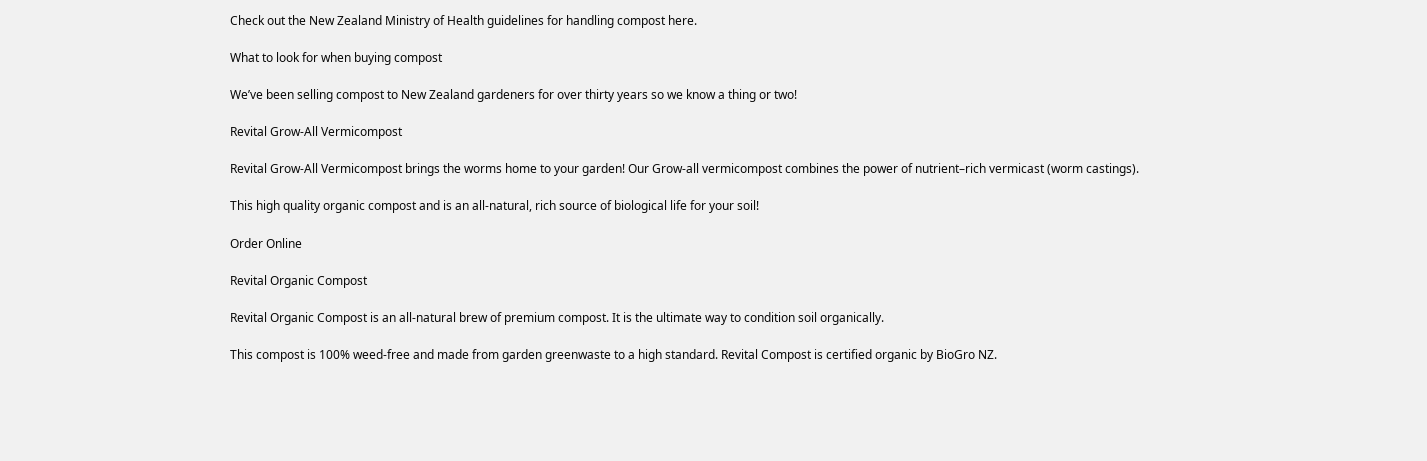Check out the New Zealand Ministry of Health guidelines for handling compost here.

What to look for when buying compost

We’ve been selling compost to New Zealand gardeners for over thirty years so we know a thing or two!

Revital Grow-All Vermicompost

Revital Grow-All Vermicompost brings the worms home to your garden! Our Grow-all vermicompost combines the power of nutrient–rich vermicast (worm castings).

This high quality organic compost and is an all-natural, rich source of biological life for your soil!

Order Online

Revital Organic Compost

Revital Organic Compost is an all-natural brew of premium compost. It is the ultimate way to condition soil organically.

This compost is 100% weed-free and made from garden greenwaste to a high standard. Revital Compost is certified organic by BioGro NZ.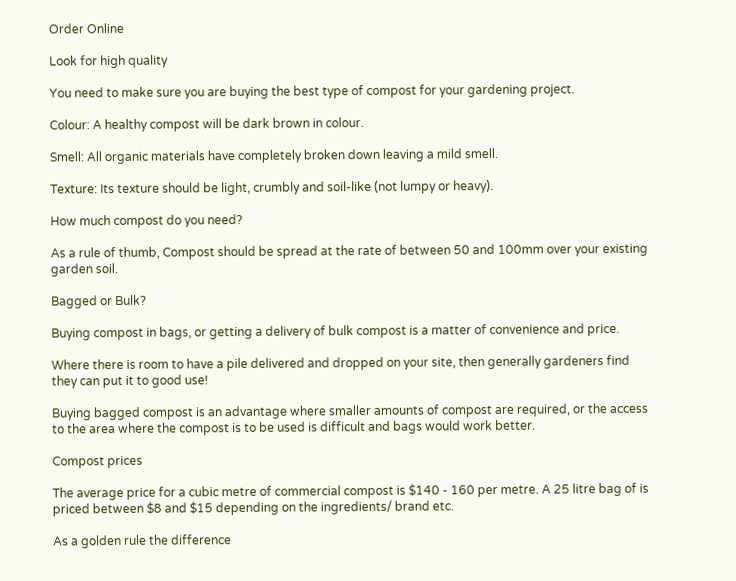Order Online

Look for high quality

You need to make sure you are buying the best type of compost for your gardening project.

Colour: A healthy compost will be dark brown in colour.

Smell: All organic materials have completely broken down leaving a mild smell.

Texture: Its texture should be light, crumbly and soil-like (not lumpy or heavy).

How much compost do you need?

As a rule of thumb, Compost should be spread at the rate of between 50 and 100mm over your existing garden soil.

Bagged or Bulk?

Buying compost in bags, or getting a delivery of bulk compost is a matter of convenience and price.

Where there is room to have a pile delivered and dropped on your site, then generally gardeners find they can put it to good use!

Buying bagged compost is an advantage where smaller amounts of compost are required, or the access to the area where the compost is to be used is difficult and bags would work better.

Compost prices

The average price for a cubic metre of commercial compost is $140 - 160 per metre. A 25 litre bag of is priced between $8 and $15 depending on the ingredients/ brand etc.

As a golden rule the difference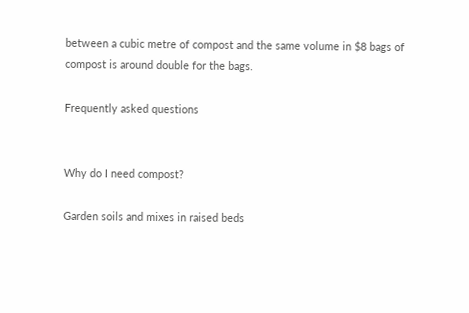between a cubic metre of compost and the same volume in $8 bags of compost is around double for the bags.

Frequently asked questions


Why do I need compost?

Garden soils and mixes in raised beds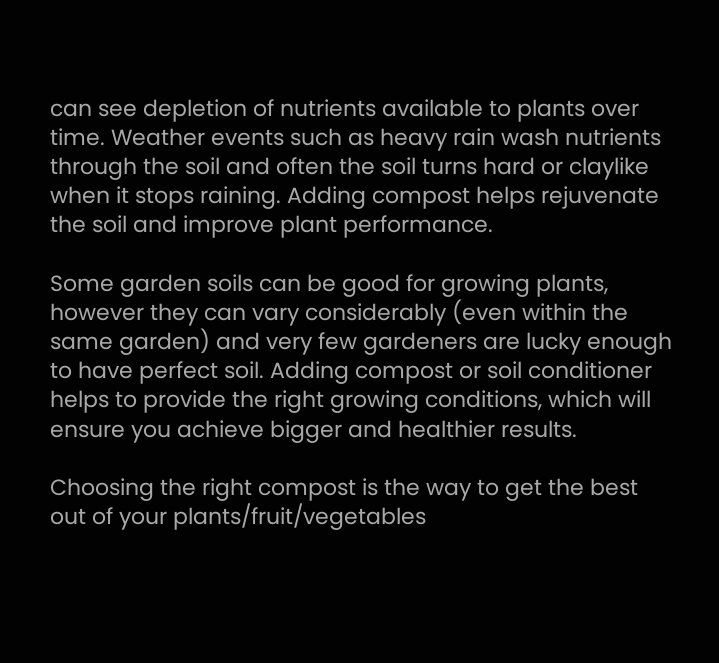can see depletion of nutrients available to plants over time. Weather events such as heavy rain wash nutrients through the soil and often the soil turns hard or claylike when it stops raining. Adding compost helps rejuvenate the soil and improve plant performance.

Some garden soils can be good for growing plants, however they can vary considerably (even within the same garden) and very few gardeners are lucky enough to have perfect soil. Adding compost or soil conditioner helps to provide the right growing conditions, which will ensure you achieve bigger and healthier results.

Choosing the right compost is the way to get the best out of your plants/fruit/vegetables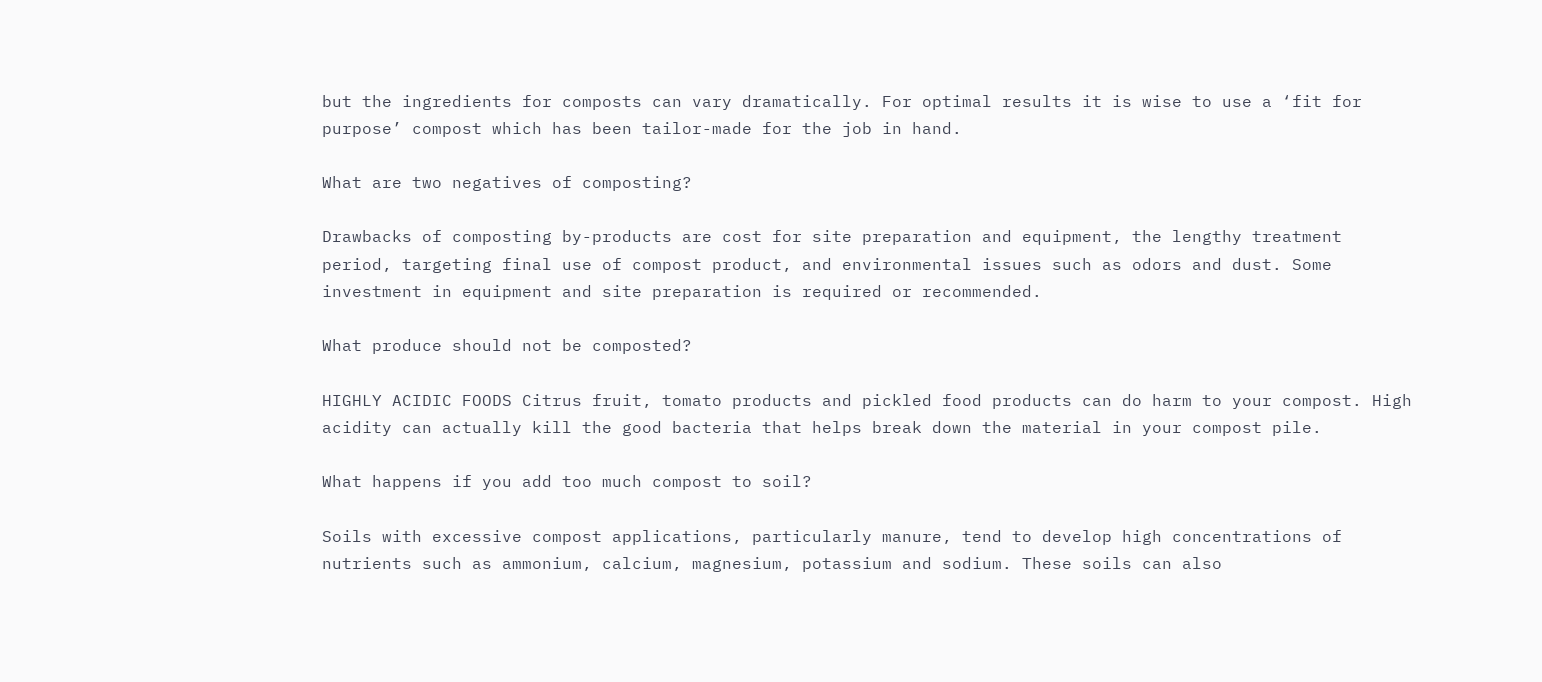but the ingredients for composts can vary dramatically. For optimal results it is wise to use a ‘fit for purpose’ compost which has been tailor-made for the job in hand.

What are two negatives of composting?

Drawbacks of composting by-products are cost for site preparation and equipment, the lengthy treatment period, targeting final use of compost product, and environmental issues such as odors and dust. Some investment in equipment and site preparation is required or recommended.

What produce should not be composted?

HIGHLY ACIDIC FOODS Citrus fruit, tomato products and pickled food products can do harm to your compost. High acidity can actually kill the good bacteria that helps break down the material in your compost pile.

What happens if you add too much compost to soil?

Soils with excessive compost applications, particularly manure, tend to develop high concentrations of nutrients such as ammonium, calcium, magnesium, potassium and sodium. These soils can also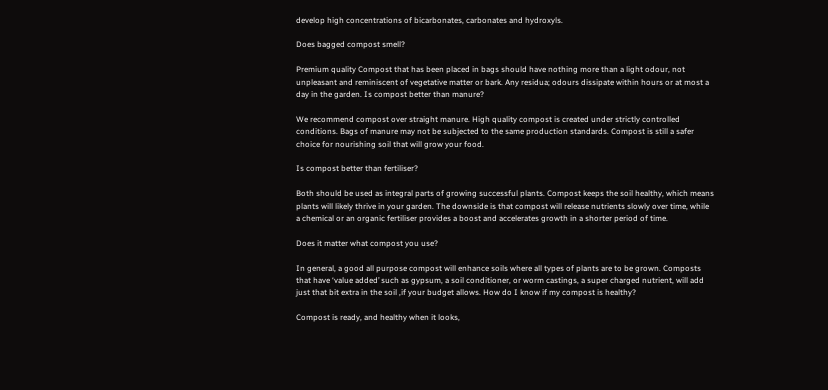develop high concentrations of bicarbonates, carbonates and hydroxyls.

Does bagged compost smell?

Premium quality Compost that has been placed in bags should have nothing more than a light odour, not unpleasant and reminiscent of vegetative matter or bark. Any residua; odours dissipate within hours or at most a day in the garden. Is compost better than manure?

We recommend compost over straight manure. High quality compost is created under strictly controlled conditions. Bags of manure may not be subjected to the same production standards. Compost is still a safer choice for nourishing soil that will grow your food.

Is compost better than fertiliser?

Both should be used as integral parts of growing successful plants. Compost keeps the soil healthy, which means plants will likely thrive in your garden. The downside is that compost will release nutrients slowly over time, while a chemical or an organic fertiliser provides a boost and accelerates growth in a shorter period of time.

Does it matter what compost you use?

In general, a good all purpose compost will enhance soils where all types of plants are to be grown. Composts that have ‘value added’ such as gypsum, a soil conditioner, or worm castings, a super charged nutrient, will add just that bit extra in the soil ,if your budget allows. How do I know if my compost is healthy?

Compost is ready, and healthy when it looks,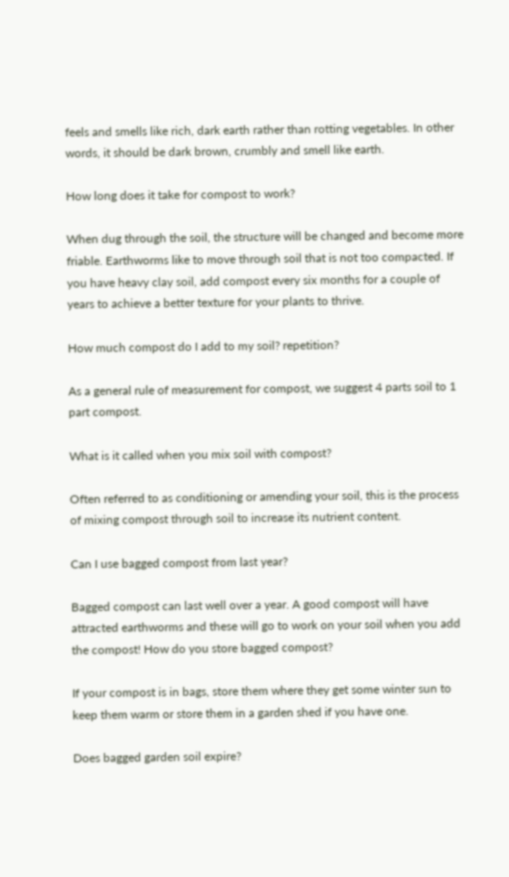feels and smells like rich, dark earth rather than rotting vegetables. In other words, it should be dark brown, crumbly and smell like earth.

How long does it take for compost to work?

When dug through the soil, the structure will be changed and become more friable. Earthworms like to move through soil that is not too compacted. If you have heavy clay soil, add compost every six months for a couple of years to achieve a better texture for your plants to thrive.

How much compost do I add to my soil? repetition?

As a general rule of measurement for compost, we suggest 4 parts soil to 1 part compost.

What is it called when you mix soil with compost?

Often referred to as conditioning or amending your soil, this is the process of mixing compost through soil to increase its nutrient content.

Can I use bagged compost from last year?

Bagged compost can last well over a year. A good compost will have attracted earthworms and these will go to work on your soil when you add the compost! How do you store bagged compost?

If your compost is in bags, store them where they get some winter sun to keep them warm or store them in a garden shed if you have one.

Does bagged garden soil expire?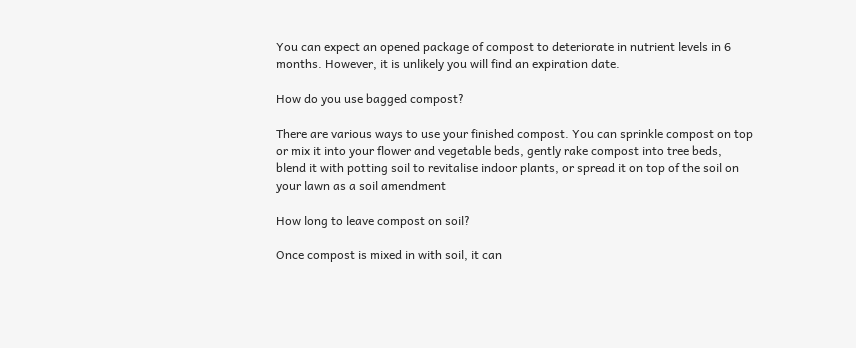You can expect an opened package of compost to deteriorate in nutrient levels in 6 months. However, it is unlikely you will find an expiration date.

How do you use bagged compost?

There are various ways to use your finished compost. You can sprinkle compost on top or mix it into your flower and vegetable beds, gently rake compost into tree beds, blend it with potting soil to revitalise indoor plants, or spread it on top of the soil on your lawn as a soil amendment

How long to leave compost on soil?

Once compost is mixed in with soil, it can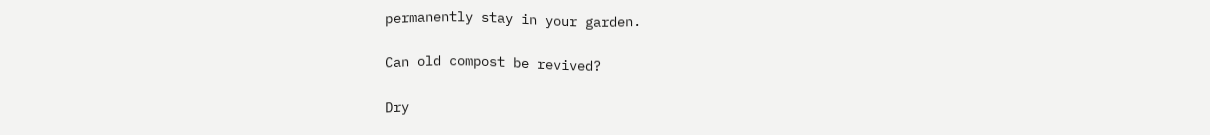permanently stay in your garden.

Can old compost be revived?

Dry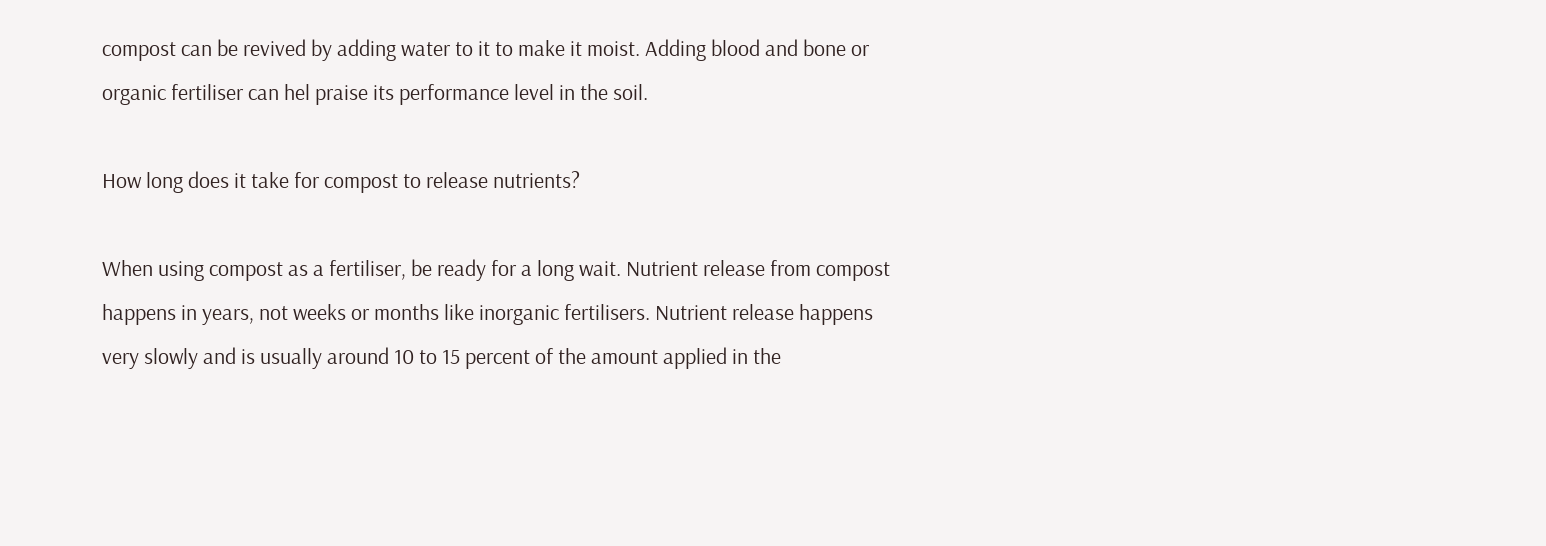compost can be revived by adding water to it to make it moist. Adding blood and bone or organic fertiliser can hel praise its performance level in the soil.

How long does it take for compost to release nutrients?

When using compost as a fertiliser, be ready for a long wait. Nutrient release from compost happens in years, not weeks or months like inorganic fertilisers. Nutrient release happens very slowly and is usually around 10 to 15 percent of the amount applied in the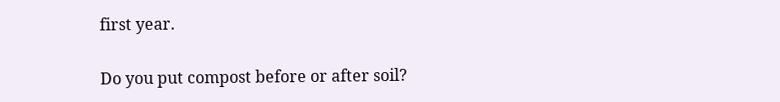first year.

Do you put compost before or after soil?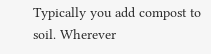Typically you add compost to soil. Wherever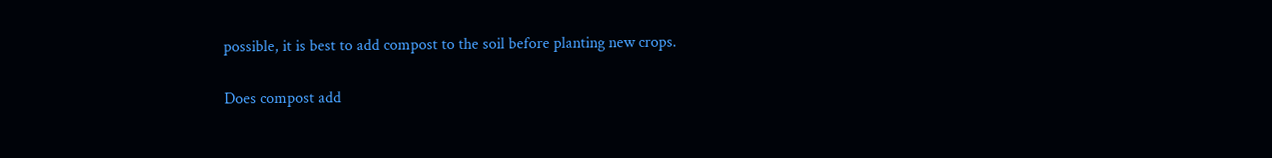possible, it is best to add compost to the soil before planting new crops.

Does compost add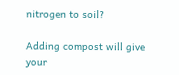nitrogen to soil?

Adding compost will give your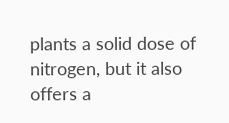plants a solid dose of nitrogen, but it also offers a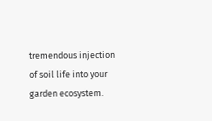tremendous injection of soil life into your garden ecosystem.